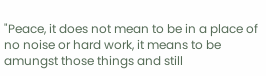"Peace, it does not mean to be in a place of no noise or hard work, it means to be amungst those things and still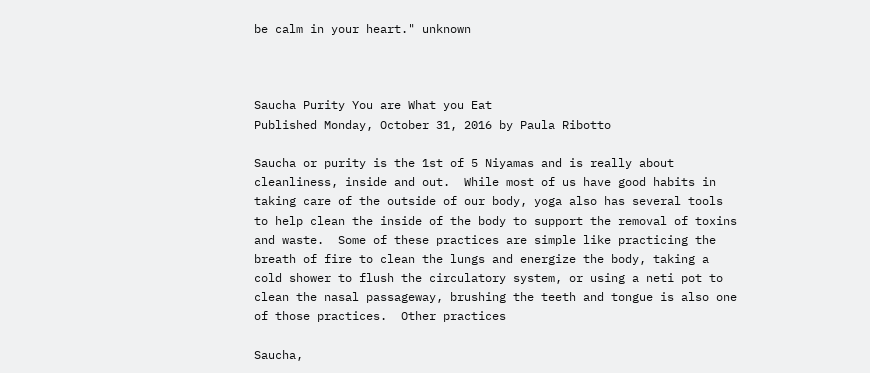be calm in your heart." unknown



Saucha Purity You are What you Eat
Published Monday, October 31, 2016 by Paula Ribotto

Saucha or purity is the 1st of 5 Niyamas and is really about cleanliness, inside and out.  While most of us have good habits in taking care of the outside of our body, yoga also has several tools to help clean the inside of the body to support the removal of toxins and waste.  Some of these practices are simple like practicing the breath of fire to clean the lungs and energize the body, taking a cold shower to flush the circulatory system, or using a neti pot to clean the nasal passageway, brushing the teeth and tongue is also one of those practices.  Other practices

Saucha,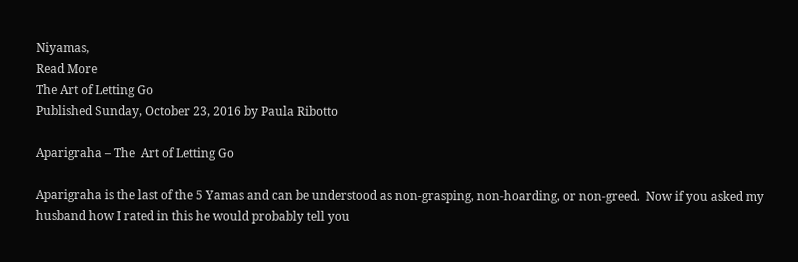Niyamas,
Read More
The Art of Letting Go
Published Sunday, October 23, 2016 by Paula Ribotto

Aparigraha – The  Art of Letting Go

Aparigraha is the last of the 5 Yamas and can be understood as non-grasping, non-hoarding, or non-greed.  Now if you asked my husband how I rated in this he would probably tell you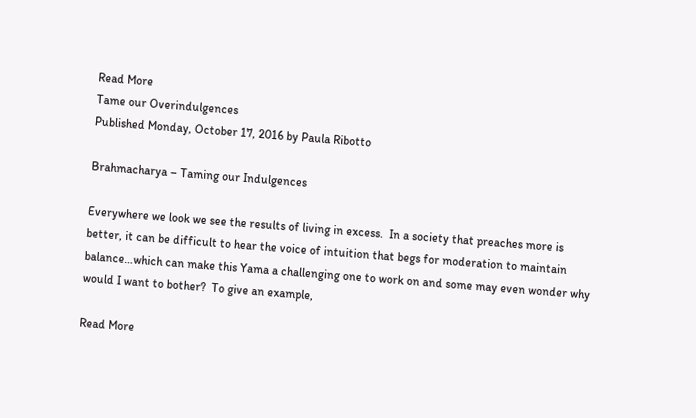Read More
Tame our Overindulgences
Published Monday, October 17, 2016 by Paula Ribotto

Brahmacharya – Taming our Indulgences

Everywhere we look we see the results of living in excess.  In a society that preaches more is better, it can be difficult to hear the voice of intuition that begs for moderation to maintain balance…which can make this Yama a challenging one to work on and some may even wonder why would I want to bother?  To give an example,

Read More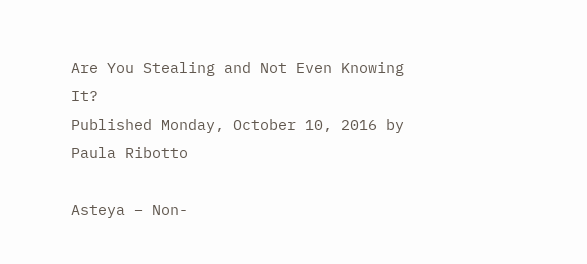Are You Stealing and Not Even Knowing It?
Published Monday, October 10, 2016 by Paula Ribotto

Asteya – Non-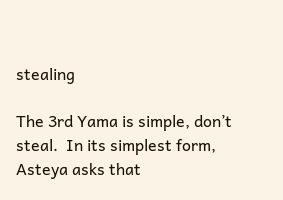stealing

The 3rd Yama is simple, don’t steal.  In its simplest form, Asteya asks that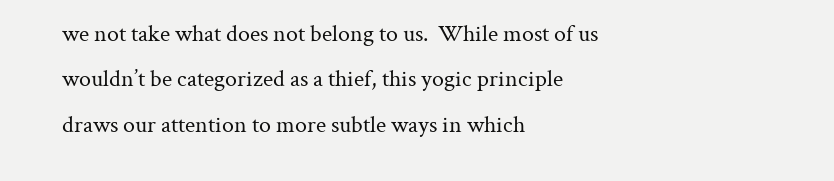we not take what does not belong to us.  While most of us wouldn’t be categorized as a thief, this yogic principle draws our attention to more subtle ways in which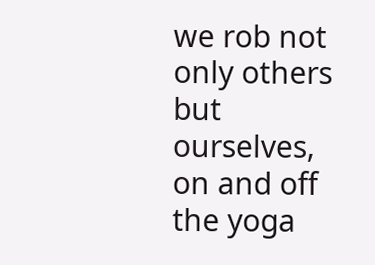we rob not only others but ourselves, on and off the yoga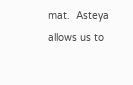mat.  Asteya allows us to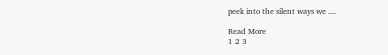peek into the silent ways we ....

Read More
1 2 3